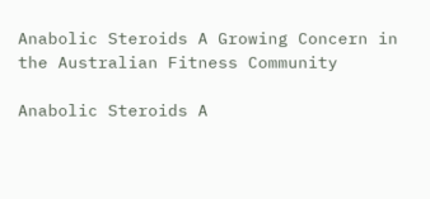Anabolic Steroids A Growing Concern in the Australian Fitness Community

Anabolic Steroids A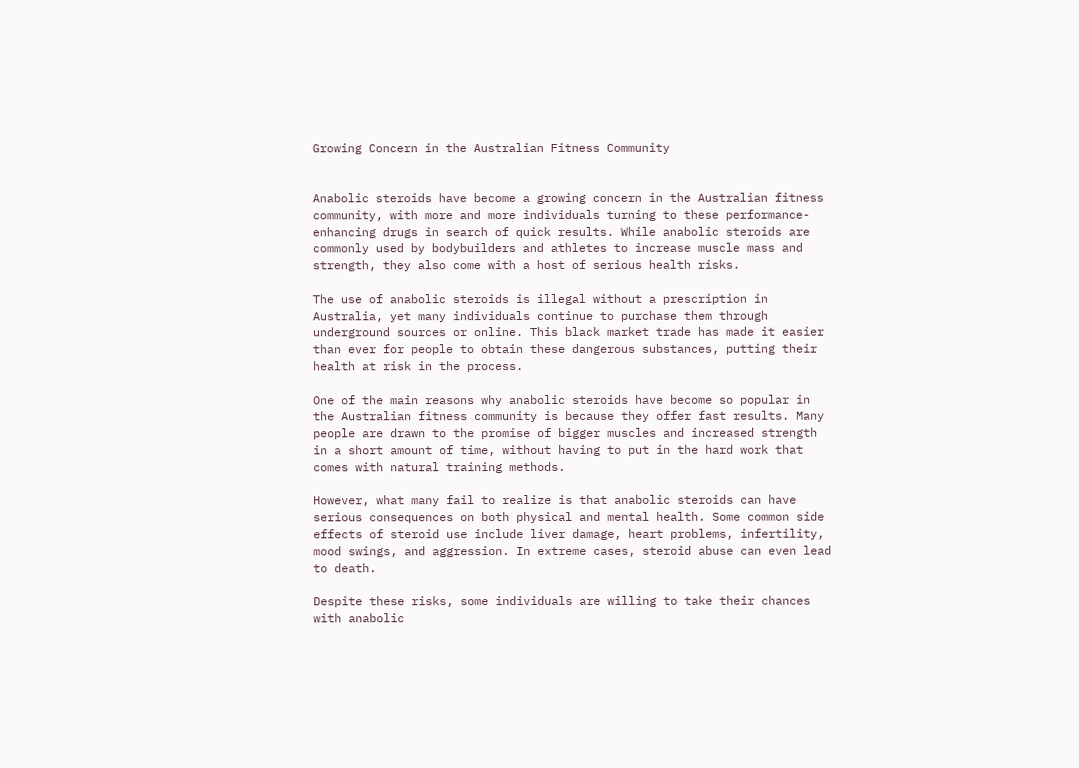Growing Concern in the Australian Fitness Community


Anabolic steroids have become a growing concern in the Australian fitness community, with more and more individuals turning to these performance-enhancing drugs in search of quick results. While anabolic steroids are commonly used by bodybuilders and athletes to increase muscle mass and strength, they also come with a host of serious health risks.

The use of anabolic steroids is illegal without a prescription in Australia, yet many individuals continue to purchase them through underground sources or online. This black market trade has made it easier than ever for people to obtain these dangerous substances, putting their health at risk in the process.

One of the main reasons why anabolic steroids have become so popular in the Australian fitness community is because they offer fast results. Many people are drawn to the promise of bigger muscles and increased strength in a short amount of time, without having to put in the hard work that comes with natural training methods.

However, what many fail to realize is that anabolic steroids can have serious consequences on both physical and mental health. Some common side effects of steroid use include liver damage, heart problems, infertility, mood swings, and aggression. In extreme cases, steroid abuse can even lead to death.

Despite these risks, some individuals are willing to take their chances with anabolic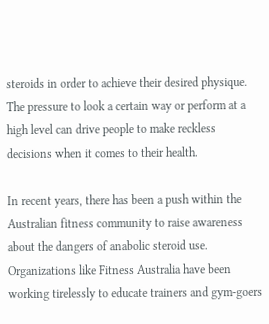steroids in order to achieve their desired physique. The pressure to look a certain way or perform at a high level can drive people to make reckless decisions when it comes to their health.

In recent years, there has been a push within the Australian fitness community to raise awareness about the dangers of anabolic steroid use. Organizations like Fitness Australia have been working tirelessly to educate trainers and gym-goers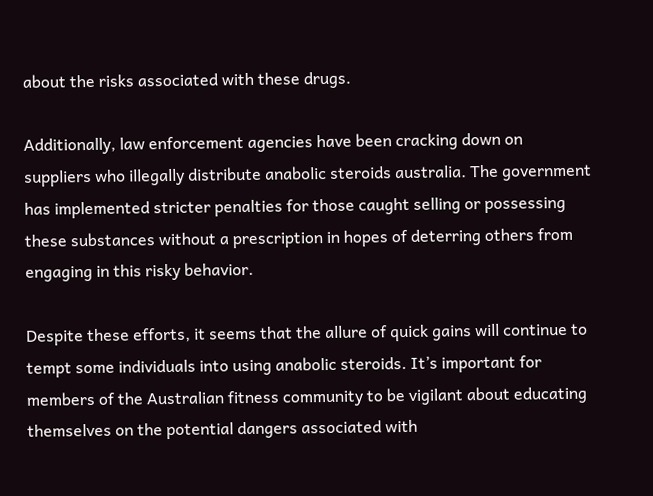about the risks associated with these drugs.

Additionally, law enforcement agencies have been cracking down on suppliers who illegally distribute anabolic steroids australia. The government has implemented stricter penalties for those caught selling or possessing these substances without a prescription in hopes of deterring others from engaging in this risky behavior.

Despite these efforts, it seems that the allure of quick gains will continue to tempt some individuals into using anabolic steroids. It’s important for members of the Australian fitness community to be vigilant about educating themselves on the potential dangers associated with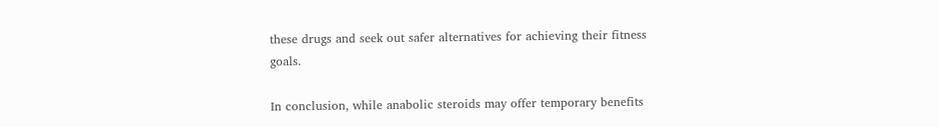these drugs and seek out safer alternatives for achieving their fitness goals.

In conclusion, while anabolic steroids may offer temporary benefits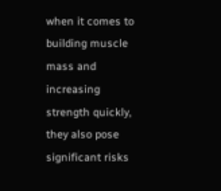when it comes to building muscle mass and increasing strength quickly, they also pose significant risks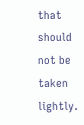that should not be taken lightly.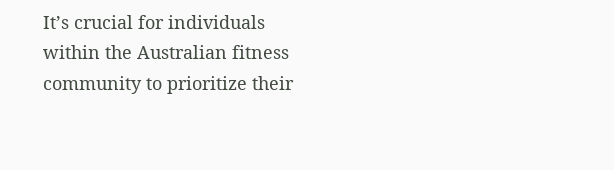It’s crucial for individuals within the Australian fitness community to prioritize their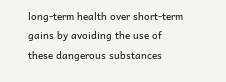long-term health over short-term gains by avoiding the use of these dangerous substances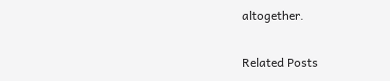altogether.

Related Posts